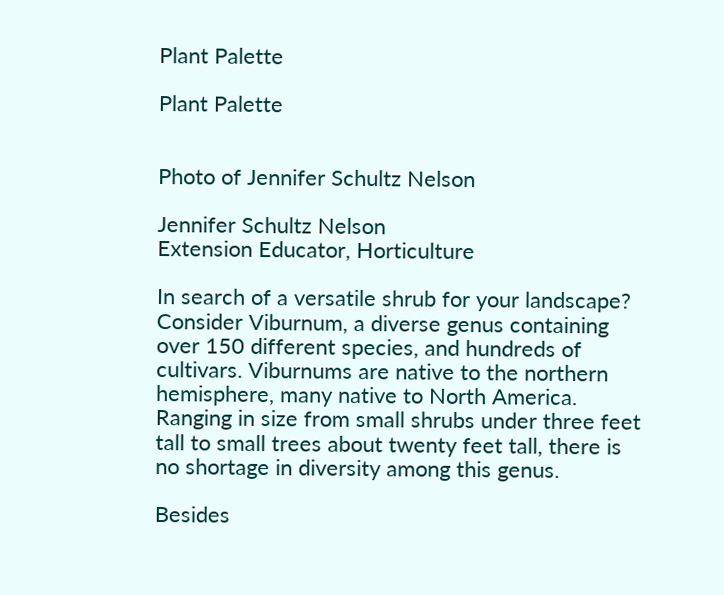Plant Palette

Plant Palette


Photo of Jennifer Schultz Nelson

Jennifer Schultz Nelson
Extension Educator, Horticulture

In search of a versatile shrub for your landscape? Consider Viburnum, a diverse genus containing over 150 different species, and hundreds of cultivars. Viburnums are native to the northern hemisphere, many native to North America. Ranging in size from small shrubs under three feet tall to small trees about twenty feet tall, there is no shortage in diversity among this genus.

Besides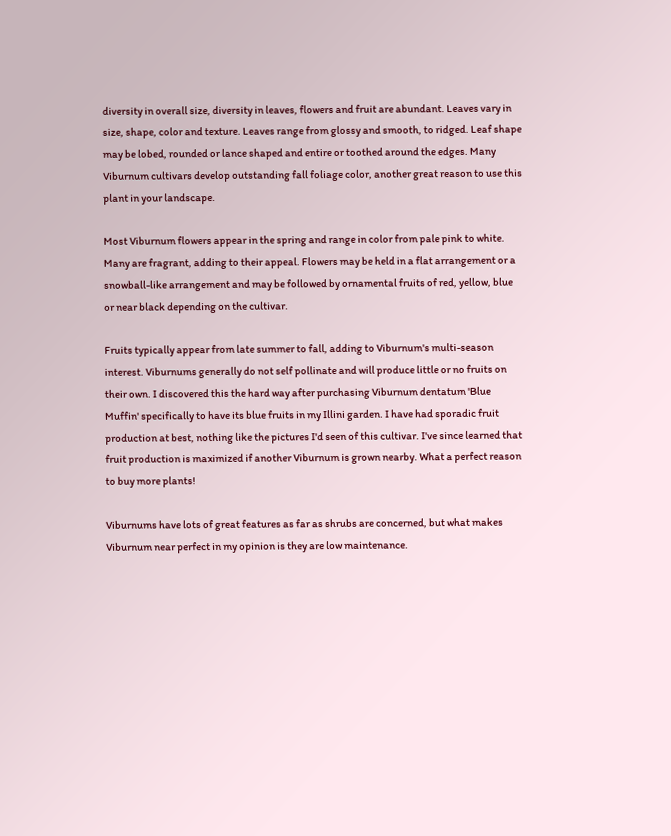diversity in overall size, diversity in leaves, flowers and fruit are abundant. Leaves vary in size, shape, color and texture. Leaves range from glossy and smooth, to ridged. Leaf shape may be lobed, rounded or lance shaped and entire or toothed around the edges. Many Viburnum cultivars develop outstanding fall foliage color, another great reason to use this plant in your landscape.

Most Viburnum flowers appear in the spring and range in color from pale pink to white. Many are fragrant, adding to their appeal. Flowers may be held in a flat arrangement or a snowball-like arrangement and may be followed by ornamental fruits of red, yellow, blue or near black depending on the cultivar.

Fruits typically appear from late summer to fall, adding to Viburnum's multi-season interest. Viburnums generally do not self pollinate and will produce little or no fruits on their own. I discovered this the hard way after purchasing Viburnum dentatum 'Blue Muffin' specifically to have its blue fruits in my Illini garden. I have had sporadic fruit production at best, nothing like the pictures I'd seen of this cultivar. I've since learned that fruit production is maximized if another Viburnum is grown nearby. What a perfect reason to buy more plants!

Viburnums have lots of great features as far as shrubs are concerned, but what makes Viburnum near perfect in my opinion is they are low maintenance.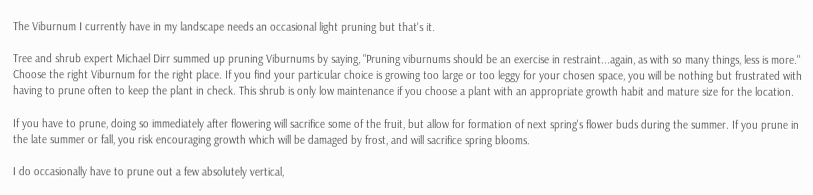The Viburnum I currently have in my landscape needs an occasional light pruning but that's it.

Tree and shrub expert Michael Dirr summed up pruning Viburnums by saying, "Pruning viburnums should be an exercise in restraint...again, as with so many things, less is more." Choose the right Viburnum for the right place. If you find your particular choice is growing too large or too leggy for your chosen space, you will be nothing but frustrated with having to prune often to keep the plant in check. This shrub is only low maintenance if you choose a plant with an appropriate growth habit and mature size for the location.

If you have to prune, doing so immediately after flowering will sacrifice some of the fruit, but allow for formation of next spring's flower buds during the summer. If you prune in the late summer or fall, you risk encouraging growth which will be damaged by frost, and will sacrifice spring blooms.

I do occasionally have to prune out a few absolutely vertical,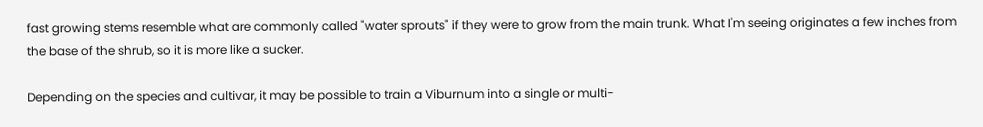fast growing stems resemble what are commonly called "water sprouts" if they were to grow from the main trunk. What I'm seeing originates a few inches from the base of the shrub, so it is more like a sucker.

Depending on the species and cultivar, it may be possible to train a Viburnum into a single or multi-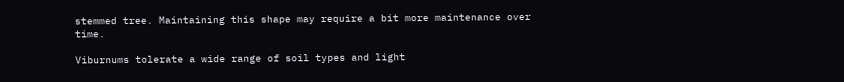stemmed tree. Maintaining this shape may require a bit more maintenance over time.

Viburnums tolerate a wide range of soil types and light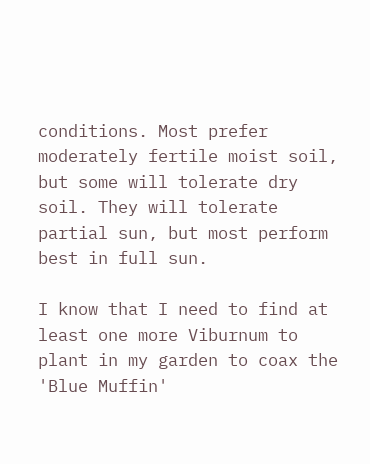conditions. Most prefer moderately fertile moist soil, but some will tolerate dry soil. They will tolerate partial sun, but most perform best in full sun.

I know that I need to find at least one more Viburnum to plant in my garden to coax the 'Blue Muffin'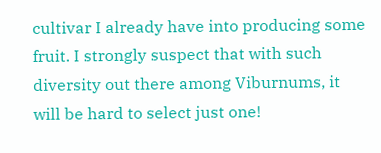cultivar I already have into producing some fruit. I strongly suspect that with such diversity out there among Viburnums, it will be hard to select just one!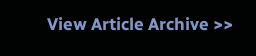View Article Archive >>